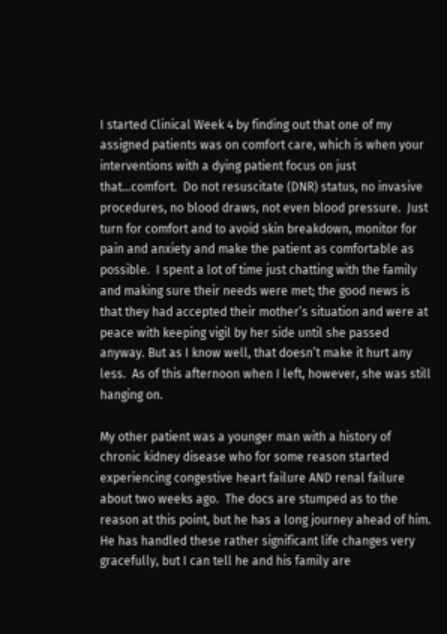I started Clinical Week 4 by finding out that one of my assigned patients was on comfort care, which is when your interventions with a dying patient focus on just that…comfort.  Do not resuscitate (DNR) status, no invasive procedures, no blood draws, not even blood pressure.  Just turn for comfort and to avoid skin breakdown, monitor for pain and anxiety and make the patient as comfortable as possible.  I spent a lot of time just chatting with the family and making sure their needs were met; the good news is that they had accepted their mother’s situation and were at peace with keeping vigil by her side until she passed anyway. But as I know well, that doesn’t make it hurt any less.  As of this afternoon when I left, however, she was still hanging on.

My other patient was a younger man with a history of chronic kidney disease who for some reason started experiencing congestive heart failure AND renal failure about two weeks ago.  The docs are stumped as to the reason at this point, but he has a long journey ahead of him. He has handled these rather significant life changes very gracefully, but I can tell he and his family are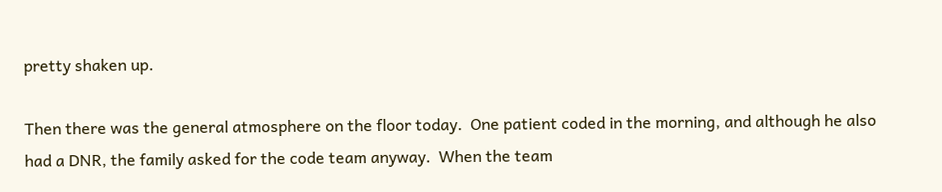pretty shaken up.

Then there was the general atmosphere on the floor today.  One patient coded in the morning, and although he also had a DNR, the family asked for the code team anyway.  When the team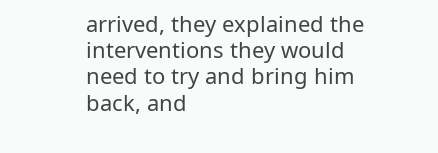arrived, they explained the interventions they would need to try and bring him back, and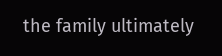the family ultimately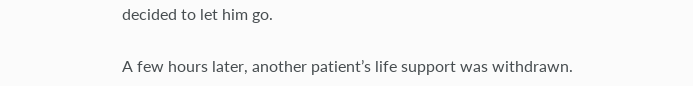decided to let him go.

A few hours later, another patient’s life support was withdrawn.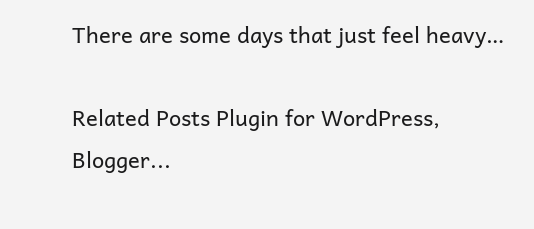There are some days that just feel heavy…

Related Posts Plugin for WordPress, Blogger...